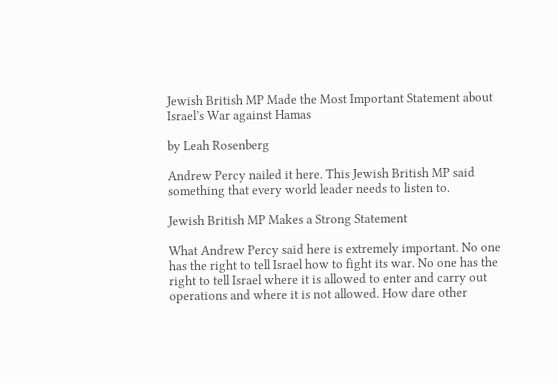Jewish British MP Made the Most Important Statement about Israel’s War against Hamas

by Leah Rosenberg

Andrew Percy nailed it here. This Jewish British MP said something that every world leader needs to listen to.

Jewish British MP Makes a Strong Statement

What Andrew Percy said here is extremely important. No one has the right to tell Israel how to fight its war. No one has the right to tell Israel where it is allowed to enter and carry out operations and where it is not allowed. How dare other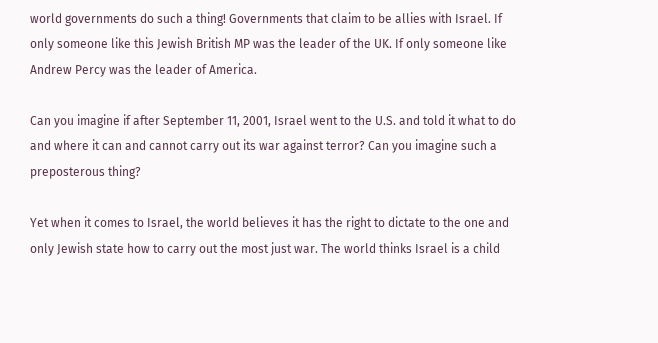world governments do such a thing! Governments that claim to be allies with Israel. If only someone like this Jewish British MP was the leader of the UK. If only someone like Andrew Percy was the leader of America.

Can you imagine if after September 11, 2001, Israel went to the U.S. and told it what to do and where it can and cannot carry out its war against terror? Can you imagine such a preposterous thing?

Yet when it comes to Israel, the world believes it has the right to dictate to the one and only Jewish state how to carry out the most just war. The world thinks Israel is a child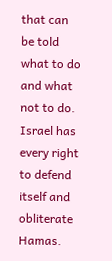that can be told what to do and what not to do. Israel has every right to defend itself and obliterate Hamas.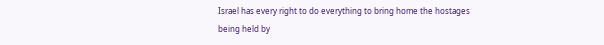Israel has every right to do everything to bring home the hostages being held by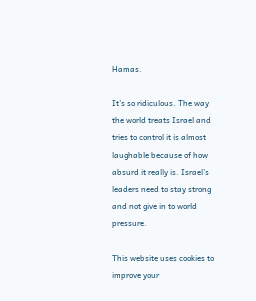Hamas.

It’s so ridiculous. The way the world treats Israel and tries to control it is almost laughable because of how absurd it really is. Israel’s leaders need to stay strong and not give in to world pressure.

This website uses cookies to improve your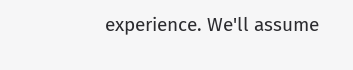experience. We'll assume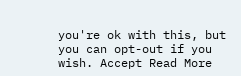you're ok with this, but you can opt-out if you wish. Accept Read More